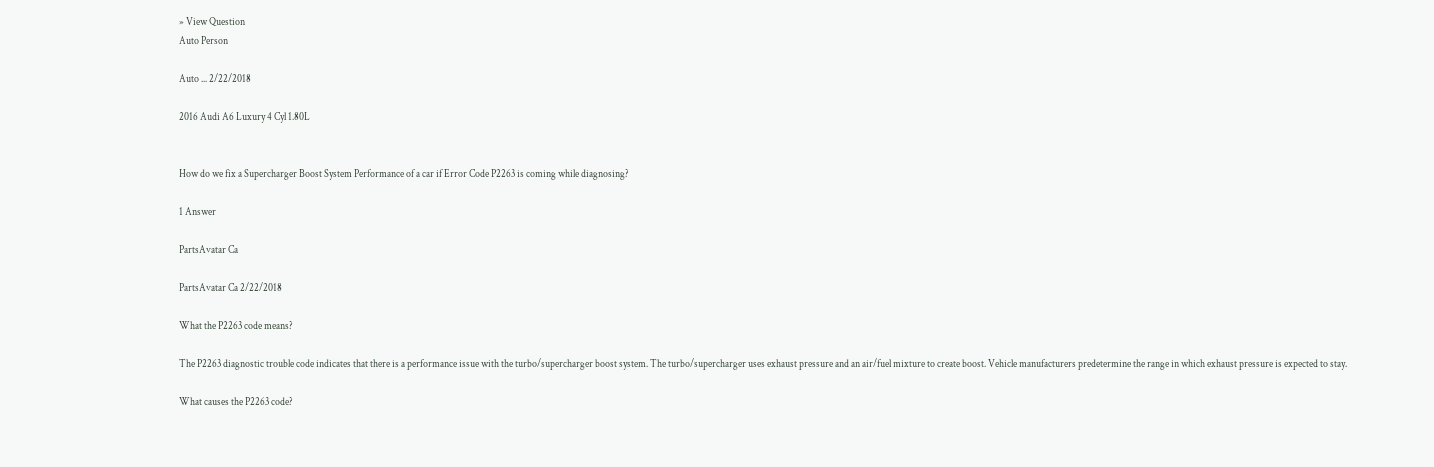» View Question
Auto Person

Auto ... 2/22/2018

2016 Audi A6 Luxury 4 Cyl 1.80L


How do we fix a Supercharger Boost System Performance of a car if Error Code P2263 is coming while diagnosing?

1 Answer

PartsAvatar Ca

PartsAvatar Ca 2/22/2018

What the P2263 code means?

The P2263 diagnostic trouble code indicates that there is a performance issue with the turbo/supercharger boost system. The turbo/supercharger uses exhaust pressure and an air/fuel mixture to create boost. Vehicle manufacturers predetermine the range in which exhaust pressure is expected to stay.

What causes the P2263 code?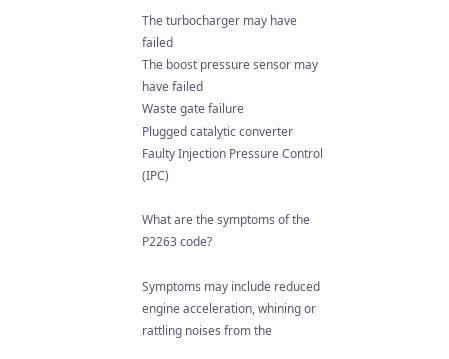The turbocharger may have failed
The boost pressure sensor may have failed
Waste gate failure
Plugged catalytic converter
Faulty Injection Pressure Control (IPC)

What are the symptoms of the P2263 code?

Symptoms may include reduced engine acceleration, whining or rattling noises from the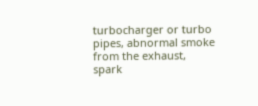turbocharger or turbo pipes, abnormal smoke from the exhaust, spark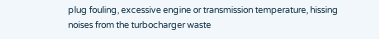plug fouling, excessive engine or transmission temperature, hissing noises from the turbocharger waste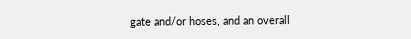gate and/or hoses, and an overall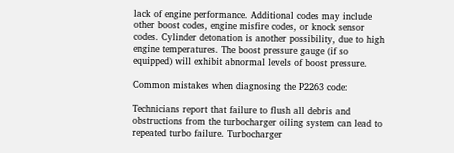lack of engine performance. Additional codes may include other boost codes, engine misfire codes, or knock sensor codes. Cylinder detonation is another possibility, due to high engine temperatures. The boost pressure gauge (if so equipped) will exhibit abnormal levels of boost pressure.

Common mistakes when diagnosing the P2263 code:

Technicians report that failure to flush all debris and obstructions from the turbocharger oiling system can lead to repeated turbo failure. Turbocharger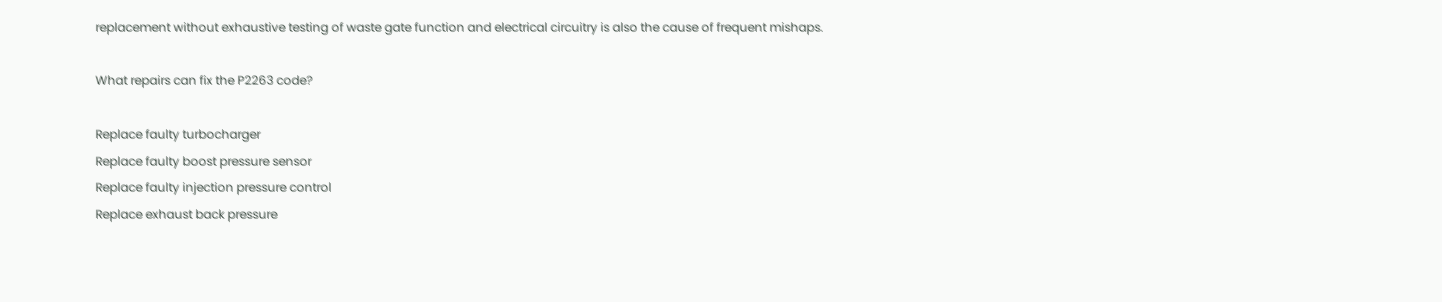replacement without exhaustive testing of waste gate function and electrical circuitry is also the cause of frequent mishaps.

What repairs can fix the P2263 code?

Replace faulty turbocharger
Replace faulty boost pressure sensor
Replace faulty injection pressure control
Replace exhaust back pressure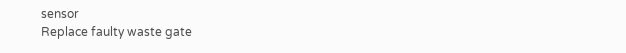sensor
Replace faulty waste gate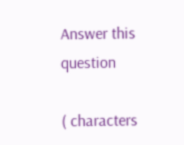Answer this question

( characters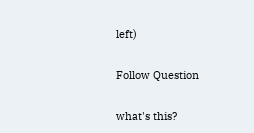left)

Follow Question

what's this?